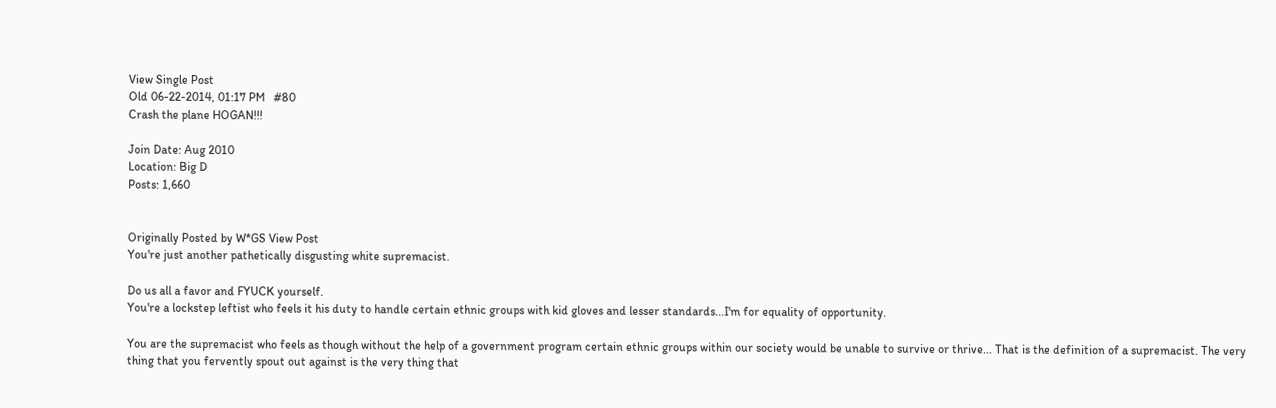View Single Post
Old 06-22-2014, 01:17 PM   #80
Crash the plane HOGAN!!!

Join Date: Aug 2010
Location: Big D
Posts: 1,660


Originally Posted by W*GS View Post
You're just another pathetically disgusting white supremacist.

Do us all a favor and FYUCK yourself.
You're a lockstep leftist who feels it his duty to handle certain ethnic groups with kid gloves and lesser standards...I'm for equality of opportunity.

You are the supremacist who feels as though without the help of a government program certain ethnic groups within our society would be unable to survive or thrive... That is the definition of a supremacist. The very thing that you fervently spout out against is the very thing that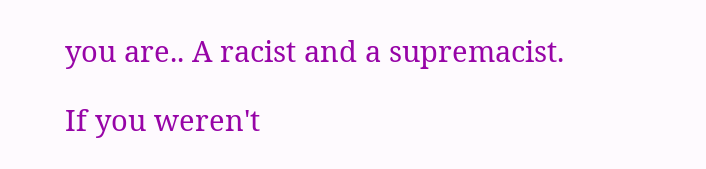you are.. A racist and a supremacist.

If you weren't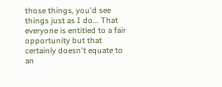those things, you'd see things just as I do... That everyone is entitled to a fair opportunity but that certainly doesn't equate to an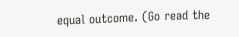equal outcome. (Go read the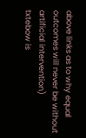above links as to why equal outcomes will never be without artificial intervention)
txtebow is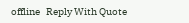offline   Reply With Quote